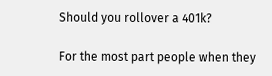Should you rollover a 401k?

For the most part people when they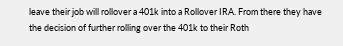leave their job will rollover a 401k into a Rollover IRA. From there they have the decision of further rolling over the 401k to their Roth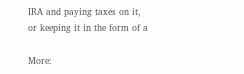IRA and paying taxes on it, or keeping it in the form of a

More: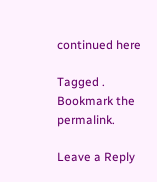continued here

Tagged . Bookmark the permalink.

Leave a Reply